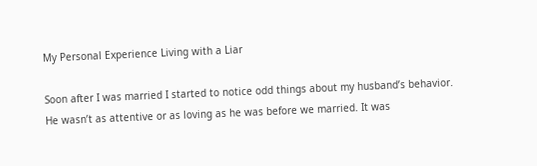My Personal Experience Living with a Liar

Soon after I was married I started to notice odd things about my husband’s behavior. He wasn’t as attentive or as loving as he was before we married. It was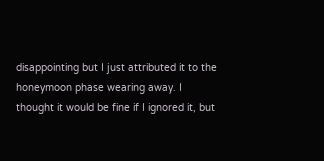disappointing but I just attributed it to the honeymoon phase wearing away. I thought it would be fine if I ignored it, but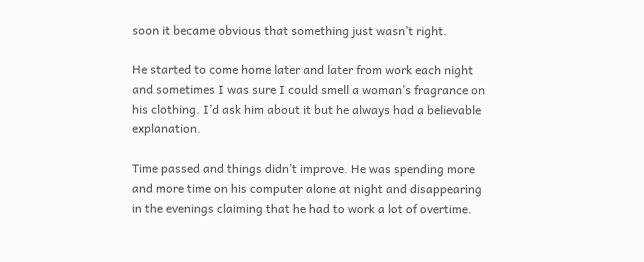soon it became obvious that something just wasn’t right.

He started to come home later and later from work each night and sometimes I was sure I could smell a woman’s fragrance on his clothing. I’d ask him about it but he always had a believable explanation.

Time passed and things didn’t improve. He was spending more and more time on his computer alone at night and disappearing in the evenings claiming that he had to work a lot of overtime.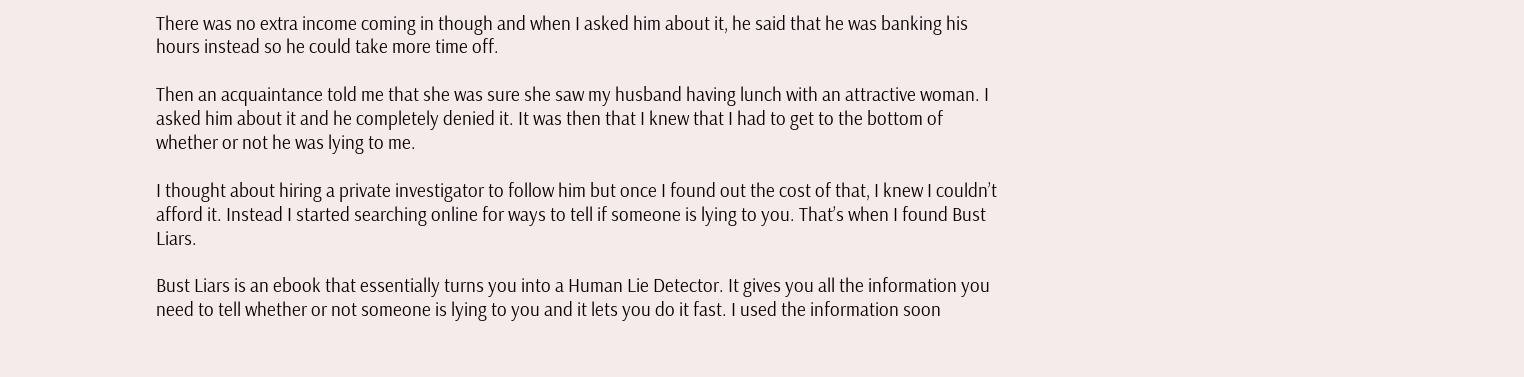There was no extra income coming in though and when I asked him about it, he said that he was banking his hours instead so he could take more time off.

Then an acquaintance told me that she was sure she saw my husband having lunch with an attractive woman. I asked him about it and he completely denied it. It was then that I knew that I had to get to the bottom of whether or not he was lying to me.

I thought about hiring a private investigator to follow him but once I found out the cost of that, I knew I couldn’t afford it. Instead I started searching online for ways to tell if someone is lying to you. That’s when I found Bust Liars.

Bust Liars is an ebook that essentially turns you into a Human Lie Detector. It gives you all the information you need to tell whether or not someone is lying to you and it lets you do it fast. I used the information soon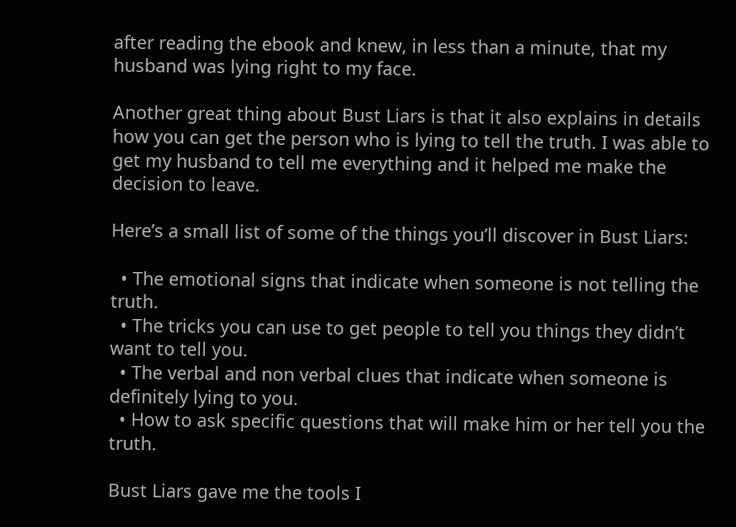after reading the ebook and knew, in less than a minute, that my husband was lying right to my face.

Another great thing about Bust Liars is that it also explains in details how you can get the person who is lying to tell the truth. I was able to get my husband to tell me everything and it helped me make the decision to leave.

Here’s a small list of some of the things you’ll discover in Bust Liars:

  • The emotional signs that indicate when someone is not telling the truth.
  • The tricks you can use to get people to tell you things they didn’t want to tell you.
  • The verbal and non verbal clues that indicate when someone is definitely lying to you.
  • How to ask specific questions that will make him or her tell you the truth.

Bust Liars gave me the tools I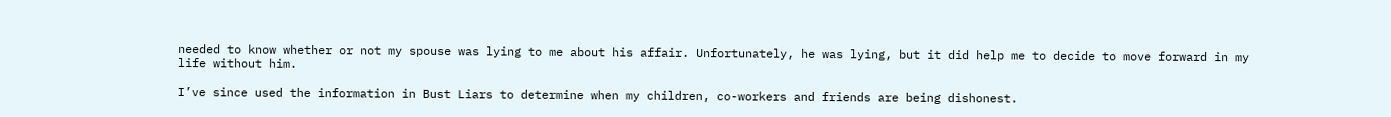needed to know whether or not my spouse was lying to me about his affair. Unfortunately, he was lying, but it did help me to decide to move forward in my life without him.

I’ve since used the information in Bust Liars to determine when my children, co-workers and friends are being dishonest.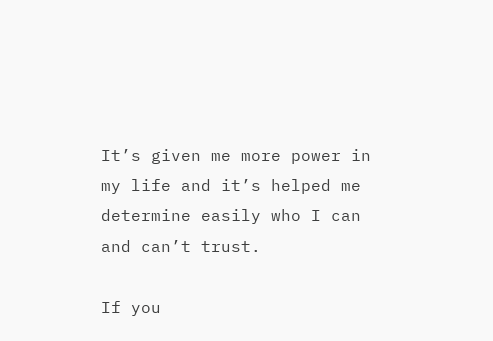It’s given me more power in my life and it’s helped me determine easily who I can and can’t trust.

If you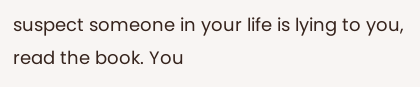suspect someone in your life is lying to you, read the book. You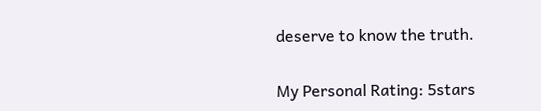deserve to know the truth.

My Personal Rating: 5stars